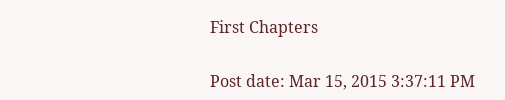First Chapters

Post date: Mar 15, 2015 3:37:11 PM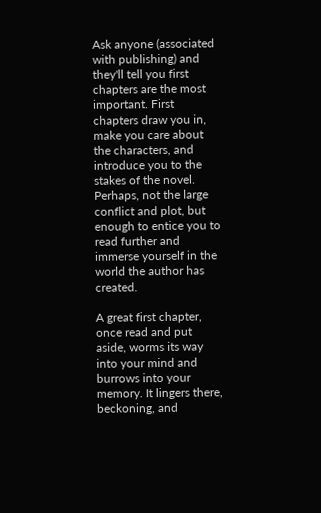Ask anyone (associated with publishing) and they'll tell you first chapters are the most important. First chapters draw you in, make you care about the characters, and introduce you to the stakes of the novel. Perhaps, not the large conflict and plot, but enough to entice you to read further and immerse yourself in the world the author has created.

A great first chapter, once read and put aside, worms its way into your mind and burrows into your memory. It lingers there, beckoning, and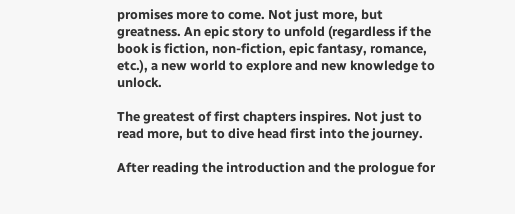promises more to come. Not just more, but greatness. An epic story to unfold (regardless if the book is fiction, non-fiction, epic fantasy, romance, etc.), a new world to explore and new knowledge to unlock.

The greatest of first chapters inspires. Not just to read more, but to dive head first into the journey.

After reading the introduction and the prologue for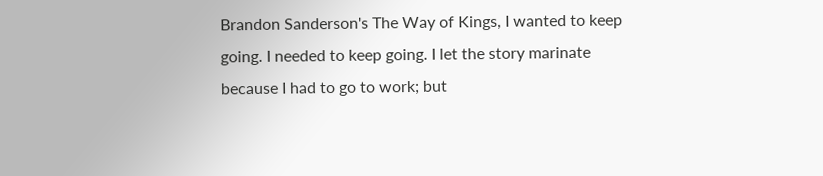Brandon Sanderson's The Way of Kings, I wanted to keep going. I needed to keep going. I let the story marinate because I had to go to work; but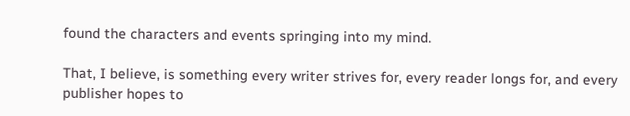found the characters and events springing into my mind.

That, I believe, is something every writer strives for, every reader longs for, and every publisher hopes to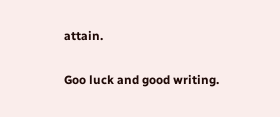attain.

Goo luck and good writing.